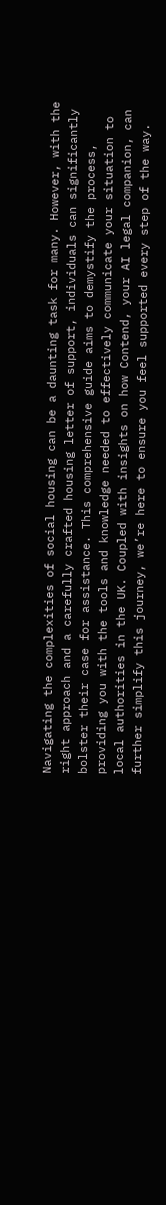Navigating the complexities of social housing can be a daunting task for many. However, with the right approach and a carefully crafted housing letter of support, individuals can significantly bolster their case for assistance. This comprehensive guide aims to demystify the process, providing you with the tools and knowledge needed to effectively communicate your situation to local authorities in the UK. Coupled with insights on how Contend, your AI legal companion, can further simplify this journey, we’re here to ensure you feel supported every step of the way.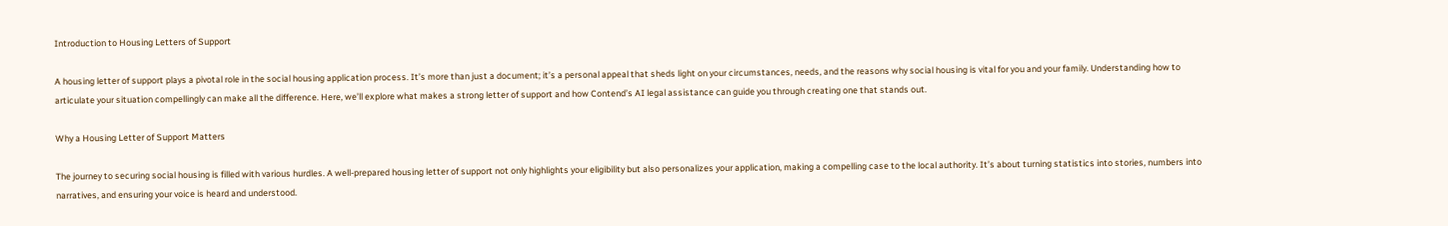Introduction to Housing Letters of Support

A housing letter of support plays a pivotal role in the social housing application process. It’s more than just a document; it’s a personal appeal that sheds light on your circumstances, needs, and the reasons why social housing is vital for you and your family. Understanding how to articulate your situation compellingly can make all the difference. Here, we’ll explore what makes a strong letter of support and how Contend’s AI legal assistance can guide you through creating one that stands out.

Why a Housing Letter of Support Matters

The journey to securing social housing is filled with various hurdles. A well-prepared housing letter of support not only highlights your eligibility but also personalizes your application, making a compelling case to the local authority. It’s about turning statistics into stories, numbers into narratives, and ensuring your voice is heard and understood.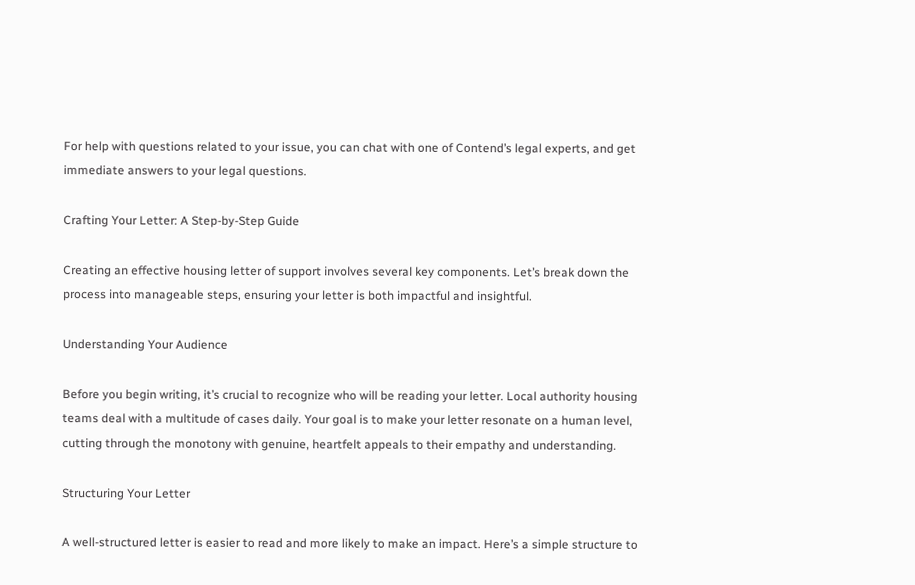For help with questions related to your issue, you can chat with one of Contend’s legal experts, and get immediate answers to your legal questions.

Crafting Your Letter: A Step-by-Step Guide

Creating an effective housing letter of support involves several key components. Let’s break down the process into manageable steps, ensuring your letter is both impactful and insightful.

Understanding Your Audience

Before you begin writing, it’s crucial to recognize who will be reading your letter. Local authority housing teams deal with a multitude of cases daily. Your goal is to make your letter resonate on a human level, cutting through the monotony with genuine, heartfelt appeals to their empathy and understanding.

Structuring Your Letter

A well-structured letter is easier to read and more likely to make an impact. Here’s a simple structure to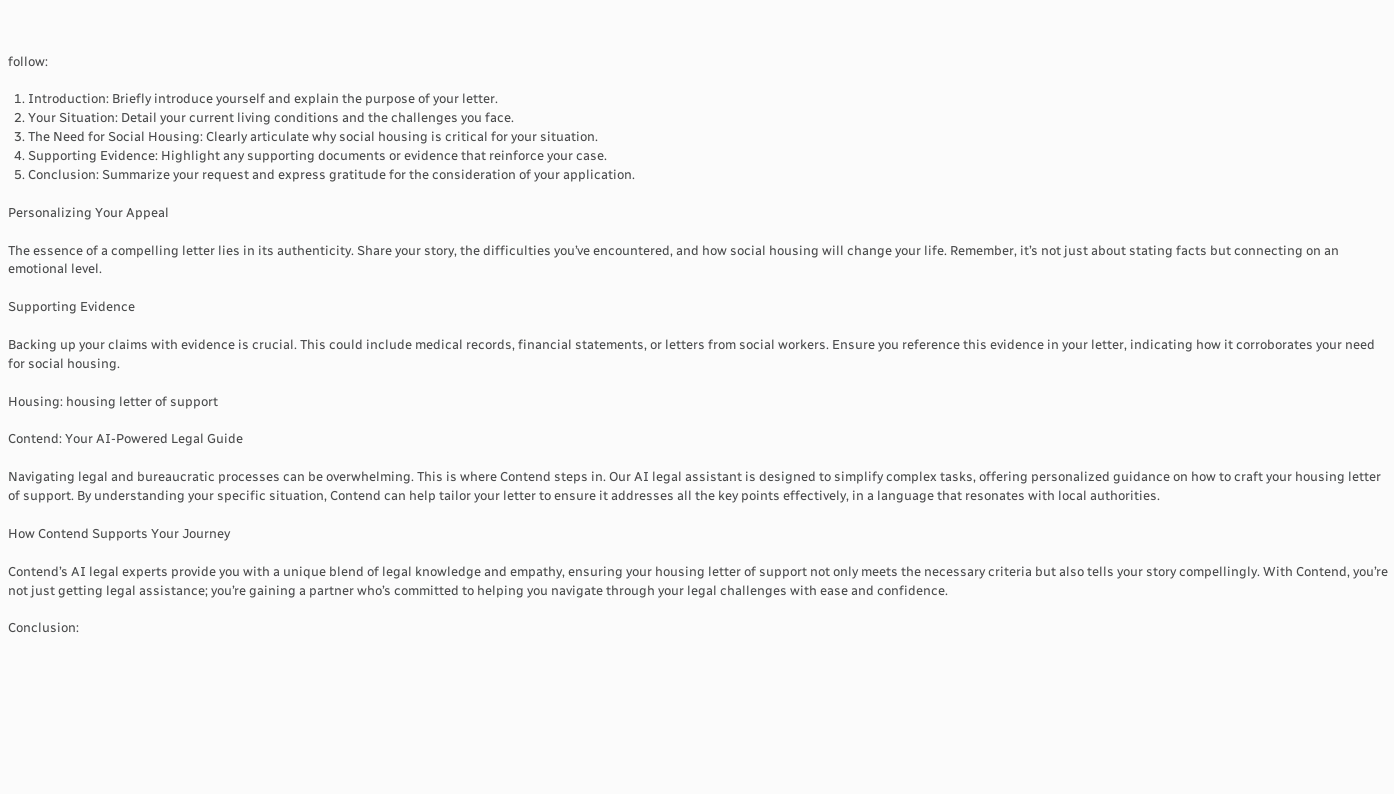follow:

  1. Introduction: Briefly introduce yourself and explain the purpose of your letter.
  2. Your Situation: Detail your current living conditions and the challenges you face.
  3. The Need for Social Housing: Clearly articulate why social housing is critical for your situation.
  4. Supporting Evidence: Highlight any supporting documents or evidence that reinforce your case.
  5. Conclusion: Summarize your request and express gratitude for the consideration of your application.

Personalizing Your Appeal

The essence of a compelling letter lies in its authenticity. Share your story, the difficulties you’ve encountered, and how social housing will change your life. Remember, it’s not just about stating facts but connecting on an emotional level.

Supporting Evidence

Backing up your claims with evidence is crucial. This could include medical records, financial statements, or letters from social workers. Ensure you reference this evidence in your letter, indicating how it corroborates your need for social housing.

Housing: housing letter of support

Contend: Your AI-Powered Legal Guide

Navigating legal and bureaucratic processes can be overwhelming. This is where Contend steps in. Our AI legal assistant is designed to simplify complex tasks, offering personalized guidance on how to craft your housing letter of support. By understanding your specific situation, Contend can help tailor your letter to ensure it addresses all the key points effectively, in a language that resonates with local authorities.

How Contend Supports Your Journey

Contend’s AI legal experts provide you with a unique blend of legal knowledge and empathy, ensuring your housing letter of support not only meets the necessary criteria but also tells your story compellingly. With Contend, you’re not just getting legal assistance; you’re gaining a partner who’s committed to helping you navigate through your legal challenges with ease and confidence.

Conclusion: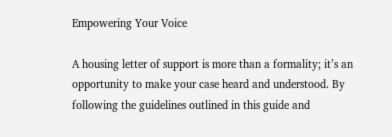Empowering Your Voice

A housing letter of support is more than a formality; it’s an opportunity to make your case heard and understood. By following the guidelines outlined in this guide and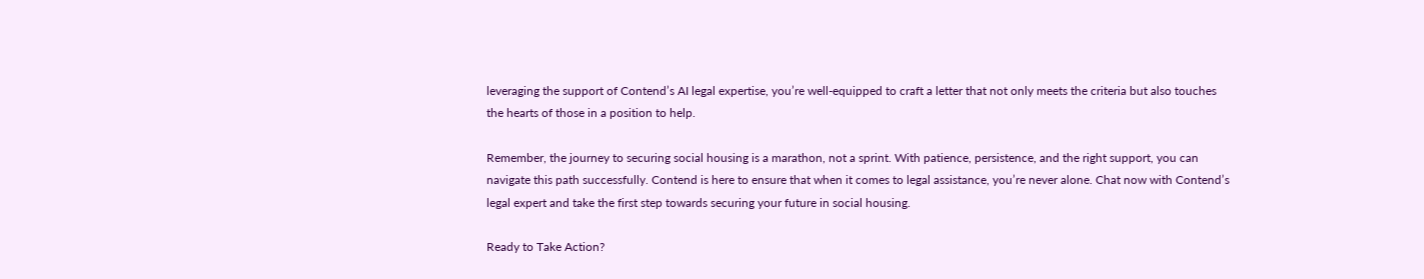leveraging the support of Contend’s AI legal expertise, you’re well-equipped to craft a letter that not only meets the criteria but also touches the hearts of those in a position to help.

Remember, the journey to securing social housing is a marathon, not a sprint. With patience, persistence, and the right support, you can navigate this path successfully. Contend is here to ensure that when it comes to legal assistance, you’re never alone. Chat now with Contend’s legal expert and take the first step towards securing your future in social housing.

Ready to Take Action?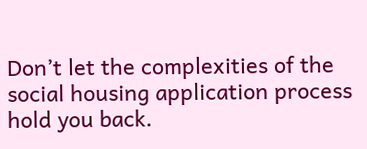Don’t let the complexities of the social housing application process hold you back.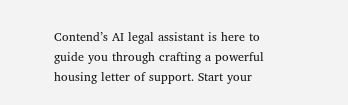Contend’s AI legal assistant is here to guide you through crafting a powerful housing letter of support. Start your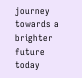journey towards a brighter future today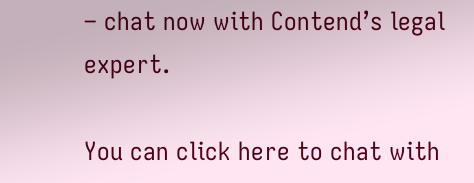– chat now with Contend’s legal expert.

You can click here to chat with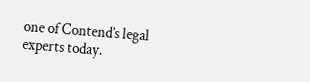one of Contend’s legal experts today.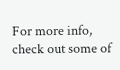For more info, check out some of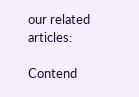our related articles:

Contend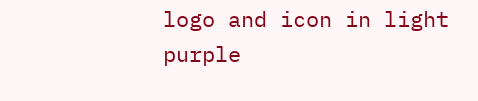logo and icon in light purple